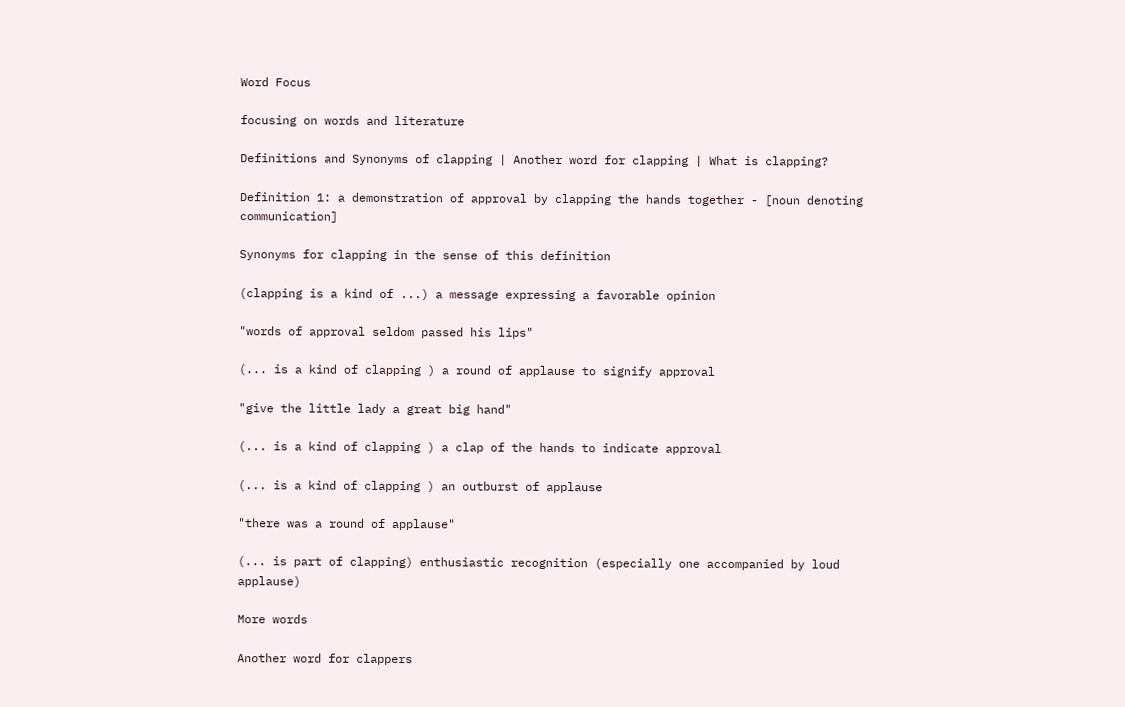Word Focus

focusing on words and literature

Definitions and Synonyms of clapping | Another word for clapping | What is clapping?

Definition 1: a demonstration of approval by clapping the hands together - [noun denoting communication]

Synonyms for clapping in the sense of this definition

(clapping is a kind of ...) a message expressing a favorable opinion

"words of approval seldom passed his lips"

(... is a kind of clapping ) a round of applause to signify approval

"give the little lady a great big hand"

(... is a kind of clapping ) a clap of the hands to indicate approval

(... is a kind of clapping ) an outburst of applause

"there was a round of applause"

(... is part of clapping) enthusiastic recognition (especially one accompanied by loud applause)

More words

Another word for clappers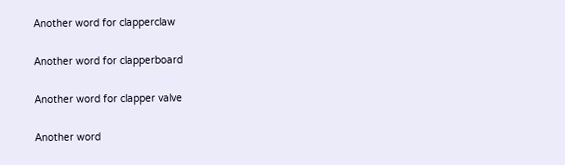Another word for clapperclaw

Another word for clapperboard

Another word for clapper valve

Another word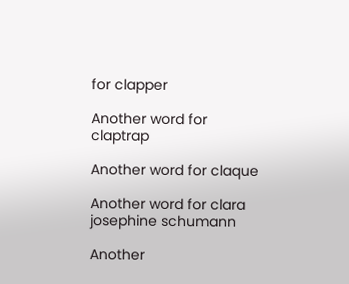for clapper

Another word for claptrap

Another word for claque

Another word for clara josephine schumann

Another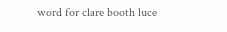word for clare booth luce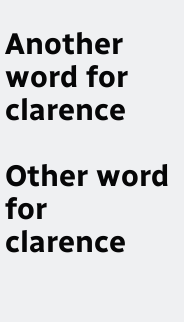Another word for clarence

Other word for clarence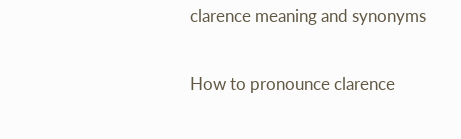clarence meaning and synonyms

How to pronounce clarence